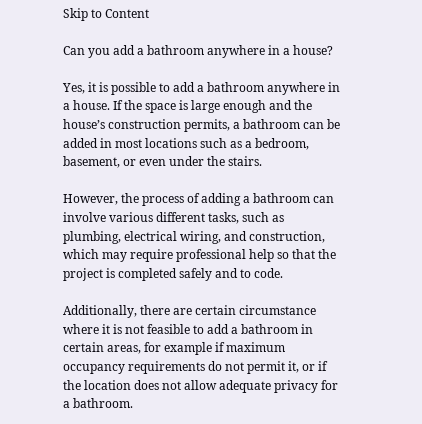Skip to Content

Can you add a bathroom anywhere in a house?

Yes, it is possible to add a bathroom anywhere in a house. If the space is large enough and the house’s construction permits, a bathroom can be added in most locations such as a bedroom, basement, or even under the stairs.

However, the process of adding a bathroom can involve various different tasks, such as plumbing, electrical wiring, and construction, which may require professional help so that the project is completed safely and to code.

Additionally, there are certain circumstance where it is not feasible to add a bathroom in certain areas, for example if maximum occupancy requirements do not permit it, or if the location does not allow adequate privacy for a bathroom.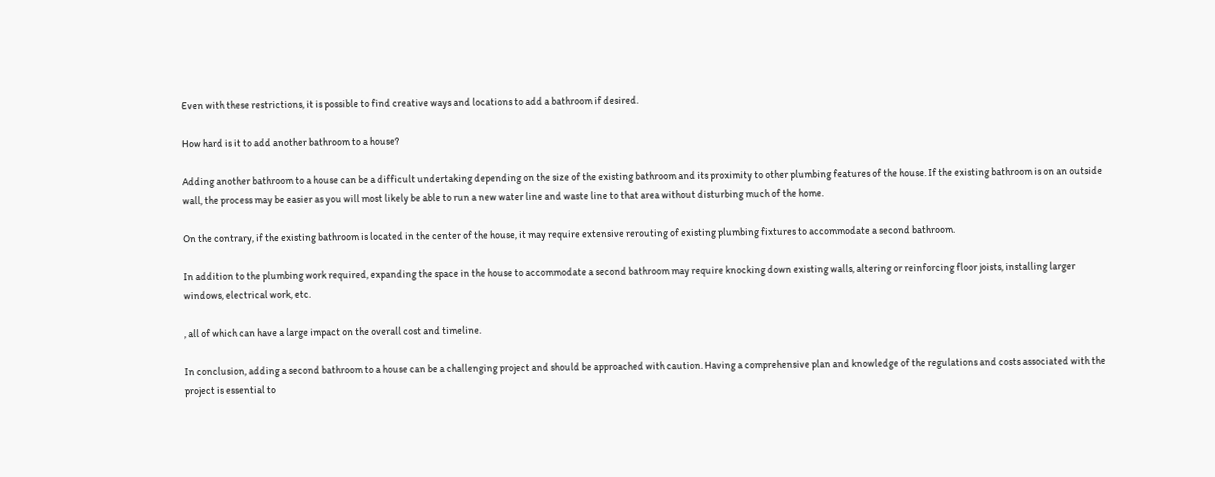Even with these restrictions, it is possible to find creative ways and locations to add a bathroom if desired.

How hard is it to add another bathroom to a house?

Adding another bathroom to a house can be a difficult undertaking depending on the size of the existing bathroom and its proximity to other plumbing features of the house. If the existing bathroom is on an outside wall, the process may be easier as you will most likely be able to run a new water line and waste line to that area without disturbing much of the home.

On the contrary, if the existing bathroom is located in the center of the house, it may require extensive rerouting of existing plumbing fixtures to accommodate a second bathroom.

In addition to the plumbing work required, expanding the space in the house to accommodate a second bathroom may require knocking down existing walls, altering or reinforcing floor joists, installing larger windows, electrical work, etc.

, all of which can have a large impact on the overall cost and timeline.

In conclusion, adding a second bathroom to a house can be a challenging project and should be approached with caution. Having a comprehensive plan and knowledge of the regulations and costs associated with the project is essential to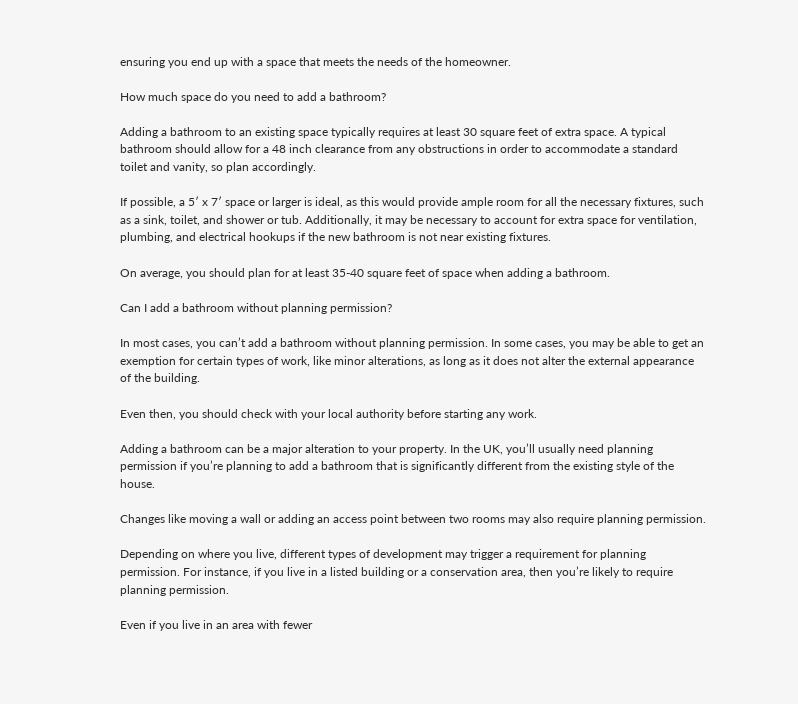ensuring you end up with a space that meets the needs of the homeowner.

How much space do you need to add a bathroom?

Adding a bathroom to an existing space typically requires at least 30 square feet of extra space. A typical bathroom should allow for a 48 inch clearance from any obstructions in order to accommodate a standard toilet and vanity, so plan accordingly.

If possible, a 5′ x 7′ space or larger is ideal, as this would provide ample room for all the necessary fixtures, such as a sink, toilet, and shower or tub. Additionally, it may be necessary to account for extra space for ventilation, plumbing, and electrical hookups if the new bathroom is not near existing fixtures.

On average, you should plan for at least 35-40 square feet of space when adding a bathroom.

Can I add a bathroom without planning permission?

In most cases, you can’t add a bathroom without planning permission. In some cases, you may be able to get an exemption for certain types of work, like minor alterations, as long as it does not alter the external appearance of the building.

Even then, you should check with your local authority before starting any work.

Adding a bathroom can be a major alteration to your property. In the UK, you’ll usually need planning permission if you’re planning to add a bathroom that is significantly different from the existing style of the house.

Changes like moving a wall or adding an access point between two rooms may also require planning permission.

Depending on where you live, different types of development may trigger a requirement for planning permission. For instance, if you live in a listed building or a conservation area, then you’re likely to require planning permission.

Even if you live in an area with fewer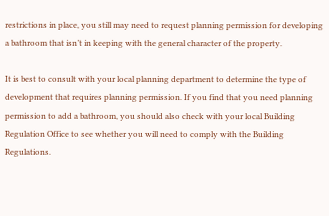restrictions in place, you still may need to request planning permission for developing a bathroom that isn’t in keeping with the general character of the property.

It is best to consult with your local planning department to determine the type of development that requires planning permission. If you find that you need planning permission to add a bathroom, you should also check with your local Building Regulation Office to see whether you will need to comply with the Building Regulations.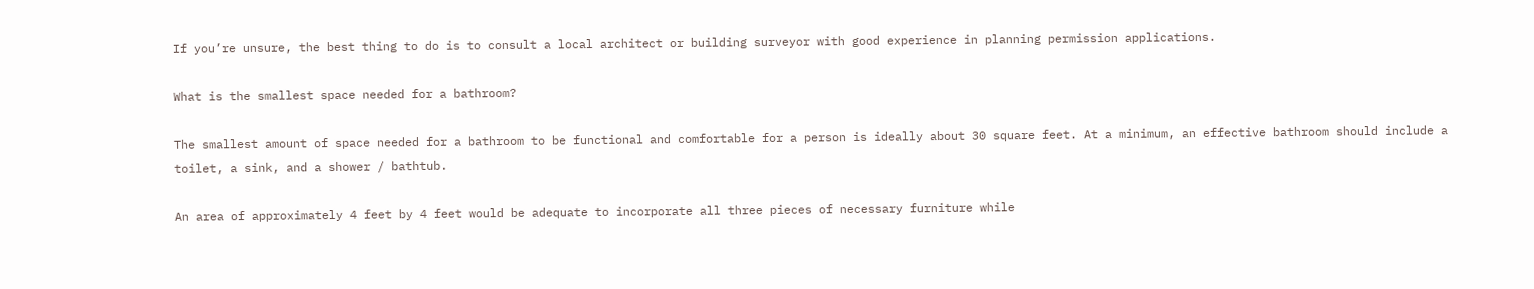If you’re unsure, the best thing to do is to consult a local architect or building surveyor with good experience in planning permission applications.

What is the smallest space needed for a bathroom?

The smallest amount of space needed for a bathroom to be functional and comfortable for a person is ideally about 30 square feet. At a minimum, an effective bathroom should include a toilet, a sink, and a shower / bathtub.

An area of approximately 4 feet by 4 feet would be adequate to incorporate all three pieces of necessary furniture while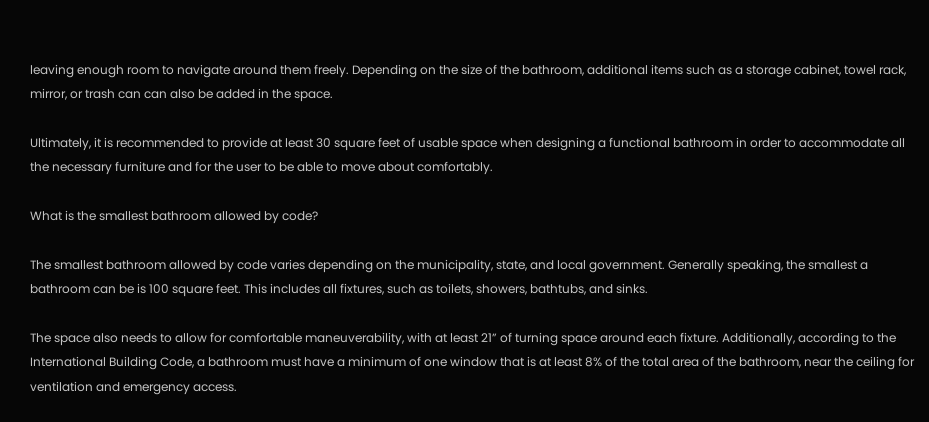leaving enough room to navigate around them freely. Depending on the size of the bathroom, additional items such as a storage cabinet, towel rack, mirror, or trash can can also be added in the space.

Ultimately, it is recommended to provide at least 30 square feet of usable space when designing a functional bathroom in order to accommodate all the necessary furniture and for the user to be able to move about comfortably.

What is the smallest bathroom allowed by code?

The smallest bathroom allowed by code varies depending on the municipality, state, and local government. Generally speaking, the smallest a bathroom can be is 100 square feet. This includes all fixtures, such as toilets, showers, bathtubs, and sinks.

The space also needs to allow for comfortable maneuverability, with at least 21” of turning space around each fixture. Additionally, according to the International Building Code, a bathroom must have a minimum of one window that is at least 8% of the total area of the bathroom, near the ceiling for ventilation and emergency access.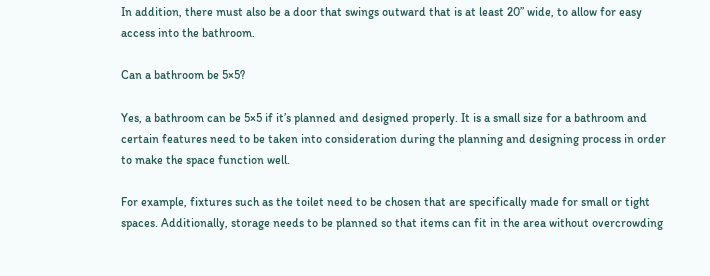In addition, there must also be a door that swings outward that is at least 20” wide, to allow for easy access into the bathroom.

Can a bathroom be 5×5?

Yes, a bathroom can be 5×5 if it’s planned and designed properly. It is a small size for a bathroom and certain features need to be taken into consideration during the planning and designing process in order to make the space function well.

For example, fixtures such as the toilet need to be chosen that are specifically made for small or tight spaces. Additionally, storage needs to be planned so that items can fit in the area without overcrowding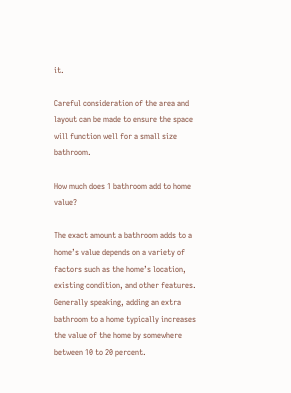it.

Careful consideration of the area and layout can be made to ensure the space will function well for a small size bathroom.

How much does 1 bathroom add to home value?

The exact amount a bathroom adds to a home’s value depends on a variety of factors such as the home’s location, existing condition, and other features. Generally speaking, adding an extra bathroom to a home typically increases the value of the home by somewhere between 10 to 20 percent.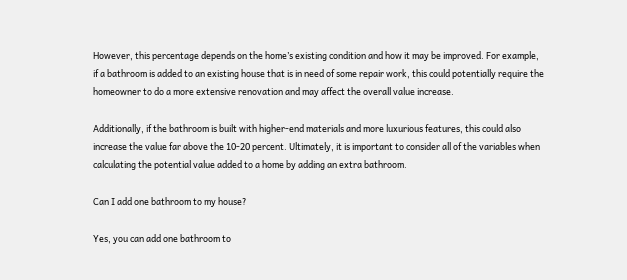However, this percentage depends on the home’s existing condition and how it may be improved. For example, if a bathroom is added to an existing house that is in need of some repair work, this could potentially require the homeowner to do a more extensive renovation and may affect the overall value increase.

Additionally, if the bathroom is built with higher-end materials and more luxurious features, this could also increase the value far above the 10-20 percent. Ultimately, it is important to consider all of the variables when calculating the potential value added to a home by adding an extra bathroom.

Can I add one bathroom to my house?

Yes, you can add one bathroom to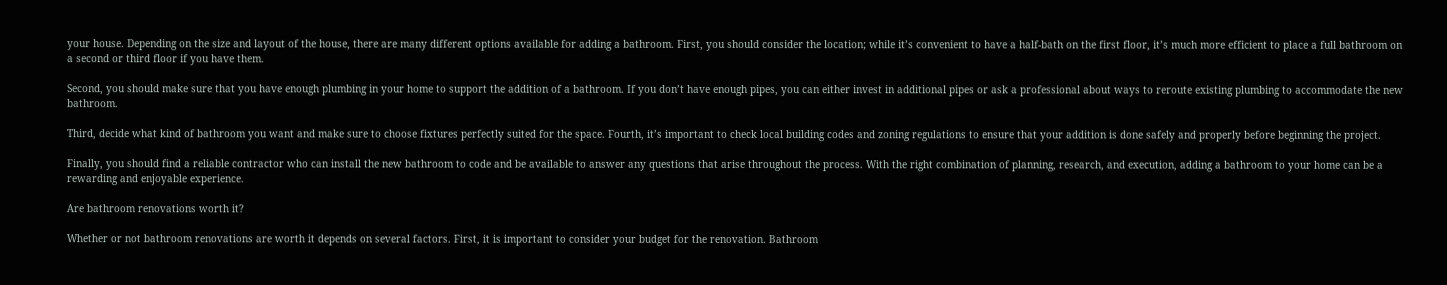your house. Depending on the size and layout of the house, there are many different options available for adding a bathroom. First, you should consider the location; while it’s convenient to have a half-bath on the first floor, it’s much more efficient to place a full bathroom on a second or third floor if you have them.

Second, you should make sure that you have enough plumbing in your home to support the addition of a bathroom. If you don’t have enough pipes, you can either invest in additional pipes or ask a professional about ways to reroute existing plumbing to accommodate the new bathroom.

Third, decide what kind of bathroom you want and make sure to choose fixtures perfectly suited for the space. Fourth, it’s important to check local building codes and zoning regulations to ensure that your addition is done safely and properly before beginning the project.

Finally, you should find a reliable contractor who can install the new bathroom to code and be available to answer any questions that arise throughout the process. With the right combination of planning, research, and execution, adding a bathroom to your home can be a rewarding and enjoyable experience.

Are bathroom renovations worth it?

Whether or not bathroom renovations are worth it depends on several factors. First, it is important to consider your budget for the renovation. Bathroom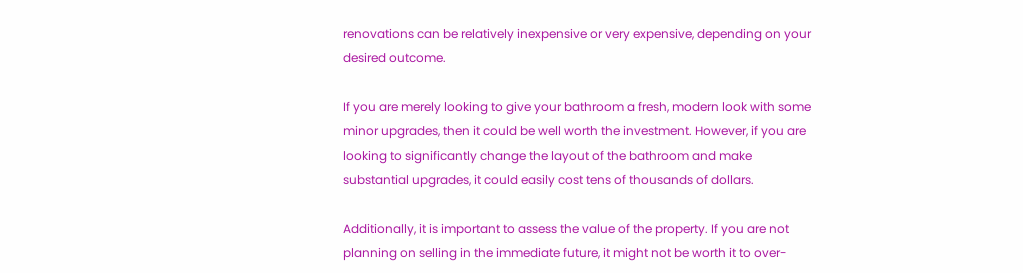renovations can be relatively inexpensive or very expensive, depending on your desired outcome.

If you are merely looking to give your bathroom a fresh, modern look with some minor upgrades, then it could be well worth the investment. However, if you are looking to significantly change the layout of the bathroom and make substantial upgrades, it could easily cost tens of thousands of dollars.

Additionally, it is important to assess the value of the property. If you are not planning on selling in the immediate future, it might not be worth it to over-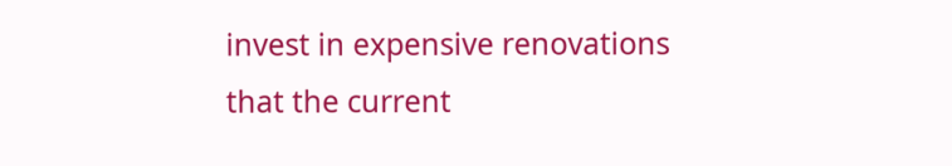invest in expensive renovations that the current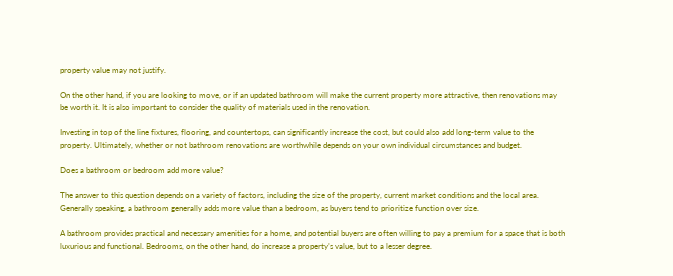property value may not justify.

On the other hand, if you are looking to move, or if an updated bathroom will make the current property more attractive, then renovations may be worth it. It is also important to consider the quality of materials used in the renovation.

Investing in top of the line fixtures, flooring, and countertops, can significantly increase the cost, but could also add long-term value to the property. Ultimately, whether or not bathroom renovations are worthwhile depends on your own individual circumstances and budget.

Does a bathroom or bedroom add more value?

The answer to this question depends on a variety of factors, including the size of the property, current market conditions and the local area. Generally speaking, a bathroom generally adds more value than a bedroom, as buyers tend to prioritize function over size.

A bathroom provides practical and necessary amenities for a home, and potential buyers are often willing to pay a premium for a space that is both luxurious and functional. Bedrooms, on the other hand, do increase a property’s value, but to a lesser degree.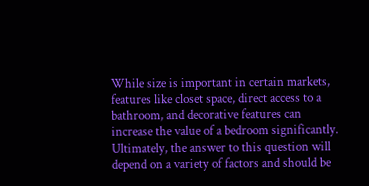While size is important in certain markets, features like closet space, direct access to a bathroom, and decorative features can increase the value of a bedroom significantly. Ultimately, the answer to this question will depend on a variety of factors and should be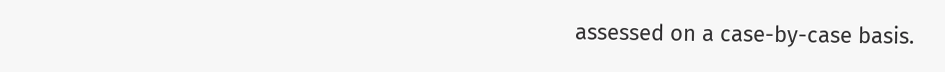assessed on a case-by-case basis.